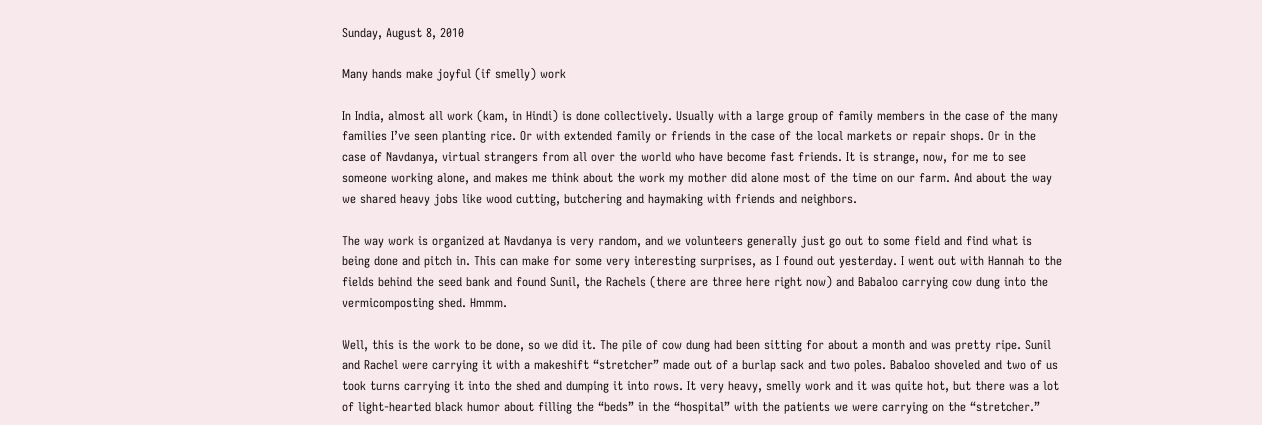Sunday, August 8, 2010

Many hands make joyful (if smelly) work

In India, almost all work (kam, in Hindi) is done collectively. Usually with a large group of family members in the case of the many families I’ve seen planting rice. Or with extended family or friends in the case of the local markets or repair shops. Or in the case of Navdanya, virtual strangers from all over the world who have become fast friends. It is strange, now, for me to see someone working alone, and makes me think about the work my mother did alone most of the time on our farm. And about the way we shared heavy jobs like wood cutting, butchering and haymaking with friends and neighbors.

The way work is organized at Navdanya is very random, and we volunteers generally just go out to some field and find what is being done and pitch in. This can make for some very interesting surprises, as I found out yesterday. I went out with Hannah to the fields behind the seed bank and found Sunil, the Rachels (there are three here right now) and Babaloo carrying cow dung into the vermicomposting shed. Hmmm.

Well, this is the work to be done, so we did it. The pile of cow dung had been sitting for about a month and was pretty ripe. Sunil and Rachel were carrying it with a makeshift “stretcher” made out of a burlap sack and two poles. Babaloo shoveled and two of us took turns carrying it into the shed and dumping it into rows. It very heavy, smelly work and it was quite hot, but there was a lot of light-hearted black humor about filling the “beds” in the “hospital” with the patients we were carrying on the “stretcher.”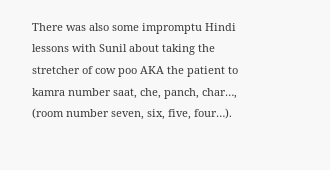There was also some impromptu Hindi lessons with Sunil about taking the stretcher of cow poo AKA the patient to kamra number saat, che, panch, char…, (room number seven, six, five, four…).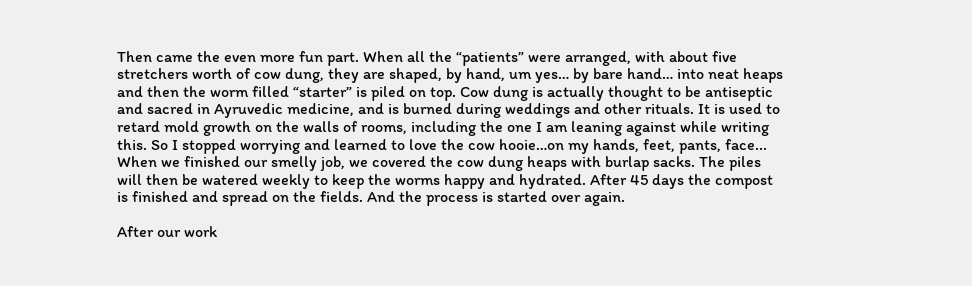Then came the even more fun part. When all the “patients” were arranged, with about five stretchers worth of cow dung, they are shaped, by hand, um yes… by bare hand… into neat heaps and then the worm filled “starter” is piled on top. Cow dung is actually thought to be antiseptic and sacred in Ayruvedic medicine, and is burned during weddings and other rituals. It is used to retard mold growth on the walls of rooms, including the one I am leaning against while writing this. So I stopped worrying and learned to love the cow hooie…on my hands, feet, pants, face... When we finished our smelly job, we covered the cow dung heaps with burlap sacks. The piles will then be watered weekly to keep the worms happy and hydrated. After 45 days the compost is finished and spread on the fields. And the process is started over again.

After our work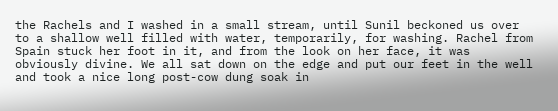the Rachels and I washed in a small stream, until Sunil beckoned us over to a shallow well filled with water, temporarily, for washing. Rachel from Spain stuck her foot in it, and from the look on her face, it was obviously divine. We all sat down on the edge and put our feet in the well and took a nice long post-cow dung soak in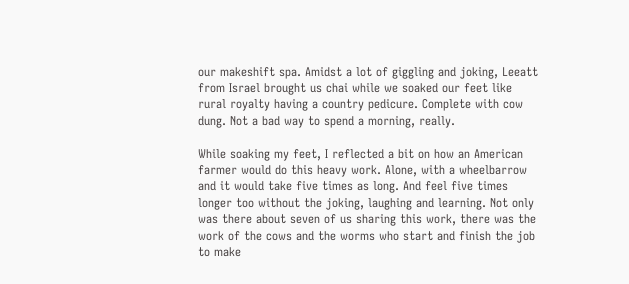our makeshift spa. Amidst a lot of giggling and joking, Leeatt from Israel brought us chai while we soaked our feet like rural royalty having a country pedicure. Complete with cow dung. Not a bad way to spend a morning, really.

While soaking my feet, I reflected a bit on how an American farmer would do this heavy work. Alone, with a wheelbarrow and it would take five times as long. And feel five times longer too without the joking, laughing and learning. Not only was there about seven of us sharing this work, there was the work of the cows and the worms who start and finish the job to make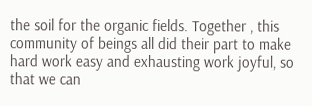the soil for the organic fields. Together , this community of beings all did their part to make hard work easy and exhausting work joyful, so that we can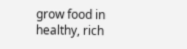grow food in healthy, rich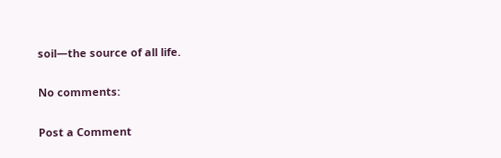soil—the source of all life.

No comments:

Post a Comment